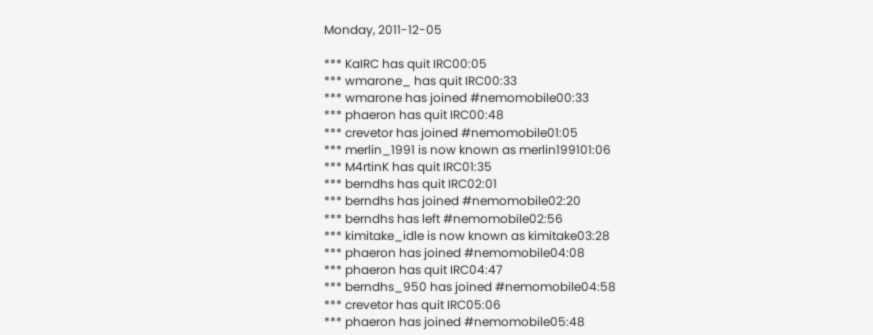Monday, 2011-12-05

*** KaIRC has quit IRC00:05
*** wmarone_ has quit IRC00:33
*** wmarone has joined #nemomobile00:33
*** phaeron has quit IRC00:48
*** crevetor has joined #nemomobile01:05
*** merlin_1991 is now known as merlin199101:06
*** M4rtinK has quit IRC01:35
*** berndhs has quit IRC02:01
*** berndhs has joined #nemomobile02:20
*** berndhs has left #nemomobile02:56
*** kimitake_idle is now known as kimitake03:28
*** phaeron has joined #nemomobile04:08
*** phaeron has quit IRC04:47
*** berndhs_950 has joined #nemomobile04:58
*** crevetor has quit IRC05:06
*** phaeron has joined #nemomobile05:48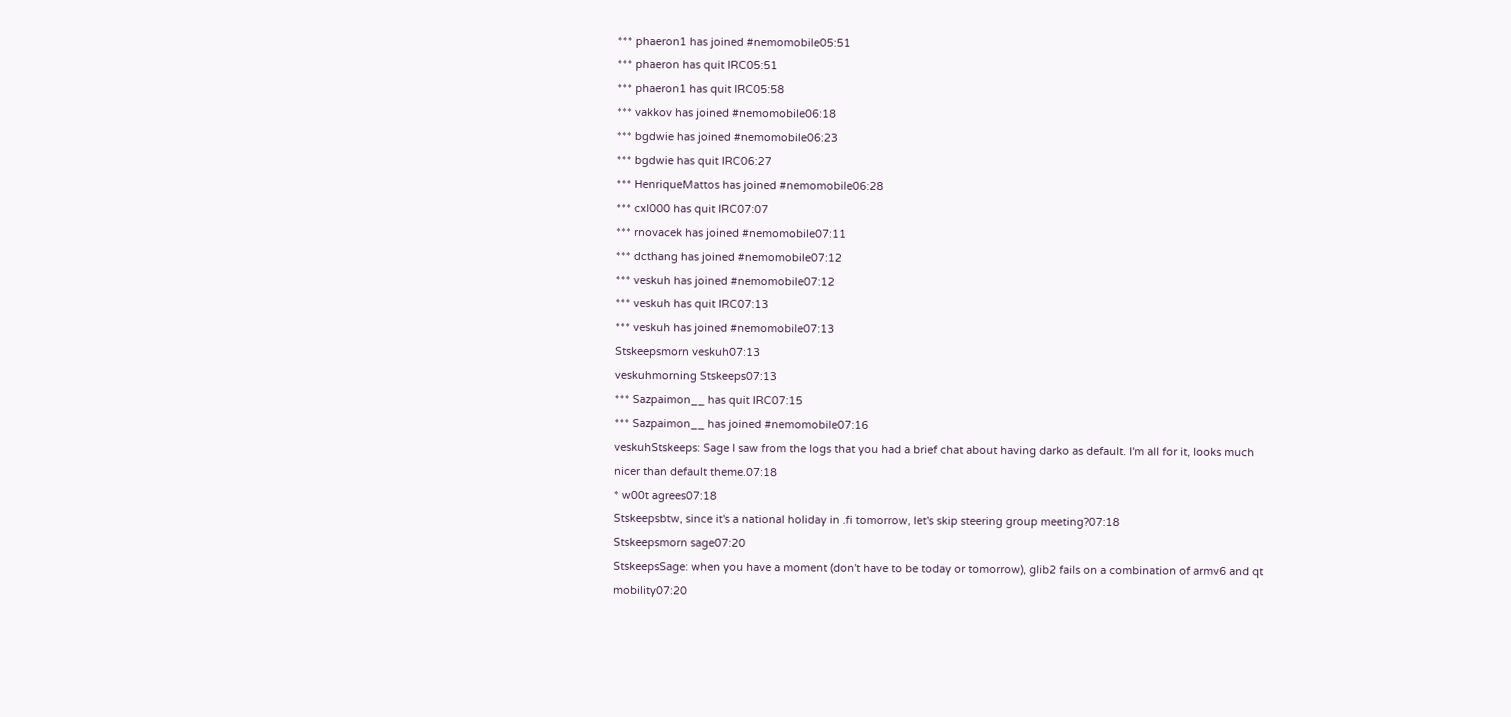*** phaeron1 has joined #nemomobile05:51
*** phaeron has quit IRC05:51
*** phaeron1 has quit IRC05:58
*** vakkov has joined #nemomobile06:18
*** bgdwie has joined #nemomobile06:23
*** bgdwie has quit IRC06:27
*** HenriqueMattos has joined #nemomobile06:28
*** cxl000 has quit IRC07:07
*** rnovacek has joined #nemomobile07:11
*** dcthang has joined #nemomobile07:12
*** veskuh has joined #nemomobile07:12
*** veskuh has quit IRC07:13
*** veskuh has joined #nemomobile07:13
Stskeepsmorn veskuh07:13
veskuhmorning Stskeeps07:13
*** Sazpaimon__ has quit IRC07:15
*** Sazpaimon__ has joined #nemomobile07:16
veskuhStskeeps: Sage I saw from the logs that you had a brief chat about having darko as default. I'm all for it, looks much nicer than default theme.07:18
* w00t agrees07:18
Stskeepsbtw, since it's a national holiday in .fi tomorrow, let's skip steering group meeting?07:18
Stskeepsmorn sage07:20
StskeepsSage: when you have a moment (don't have to be today or tomorrow), glib2 fails on a combination of armv6 and qt mobility07:20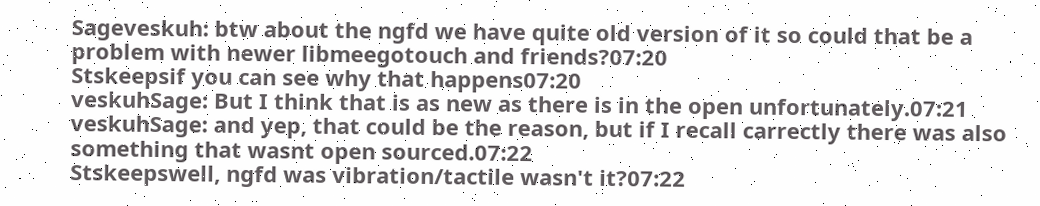Sageveskuh: btw about the ngfd we have quite old version of it so could that be a problem with newer libmeegotouch and friends?07:20
Stskeepsif you can see why that happens07:20
veskuhSage: But I think that is as new as there is in the open unfortunately.07:21
veskuhSage: and yep, that could be the reason, but if I recall carrectly there was also something that wasnt open sourced.07:22
Stskeepswell, ngfd was vibration/tactile wasn't it?07:22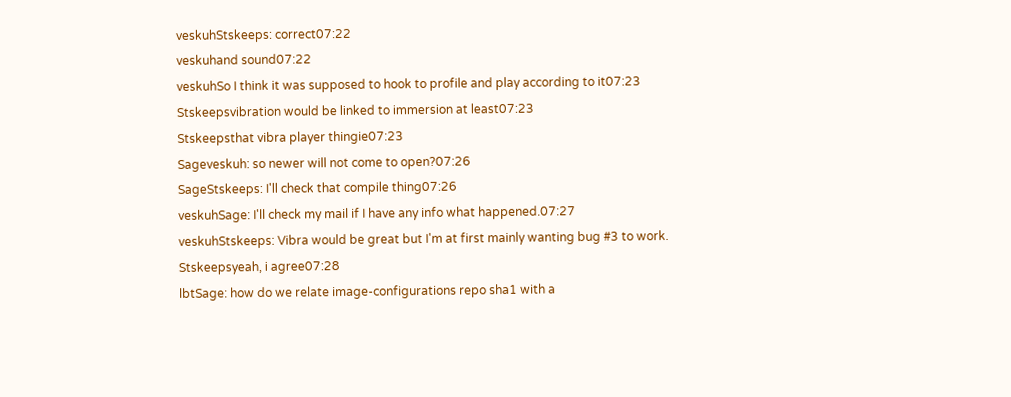veskuhStskeeps: correct07:22
veskuhand sound07:22
veskuhSo I think it was supposed to hook to profile and play according to it07:23
Stskeepsvibration would be linked to immersion at least07:23
Stskeepsthat vibra player thingie07:23
Sageveskuh: so newer will not come to open?07:26
SageStskeeps: I'll check that compile thing07:26
veskuhSage: I'll check my mail if I have any info what happened.07:27
veskuhStskeeps: Vibra would be great but I'm at first mainly wanting bug #3 to work.
Stskeepsyeah, i agree07:28
lbtSage: how do we relate image-configurations repo sha1 with a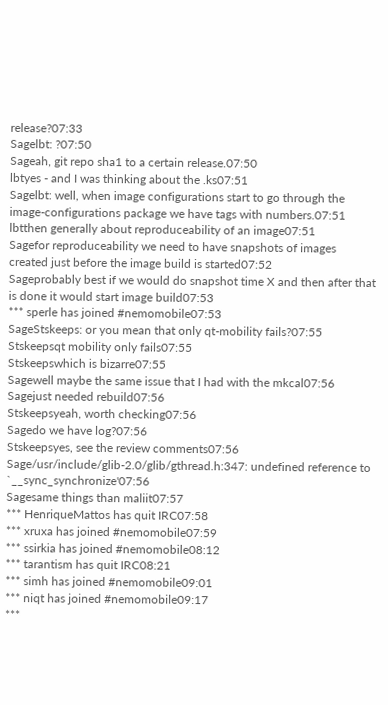release?07:33
Sagelbt: ?07:50
Sageah, git repo sha1 to a certain release.07:50
lbtyes - and I was thinking about the .ks07:51
Sagelbt: well, when image configurations start to go through the image-configurations package we have tags with numbers.07:51
lbtthen generally about reproduceability of an image07:51
Sagefor reproduceability we need to have snapshots of images created just before the image build is started07:52
Sageprobably best if we would do snapshot time X and then after that is done it would start image build07:53
*** sperle has joined #nemomobile07:53
SageStskeeps: or you mean that only qt-mobility fails?07:55
Stskeepsqt mobility only fails07:55
Stskeepswhich is bizarre07:55
Sagewell maybe the same issue that I had with the mkcal07:56
Sagejust needed rebuild07:56
Stskeepsyeah, worth checking07:56
Sagedo we have log?07:56
Stskeepsyes, see the review comments07:56
Sage/usr/include/glib-2.0/glib/gthread.h:347: undefined reference to `__sync_synchronize'07:56
Sagesame things than maliit07:57
*** HenriqueMattos has quit IRC07:58
*** xruxa has joined #nemomobile07:59
*** ssirkia has joined #nemomobile08:12
*** tarantism has quit IRC08:21
*** simh has joined #nemomobile09:01
*** niqt has joined #nemomobile09:17
***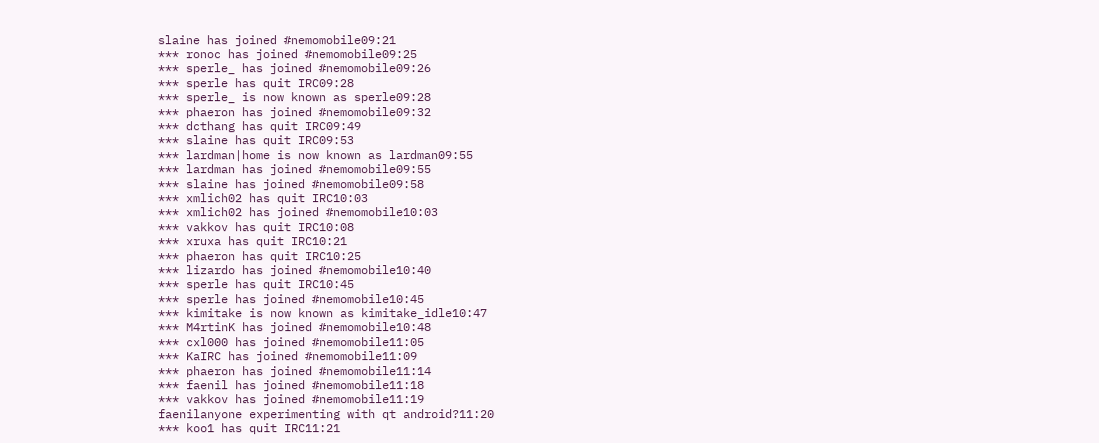slaine has joined #nemomobile09:21
*** ronoc has joined #nemomobile09:25
*** sperle_ has joined #nemomobile09:26
*** sperle has quit IRC09:28
*** sperle_ is now known as sperle09:28
*** phaeron has joined #nemomobile09:32
*** dcthang has quit IRC09:49
*** slaine has quit IRC09:53
*** lardman|home is now known as lardman09:55
*** lardman has joined #nemomobile09:55
*** slaine has joined #nemomobile09:58
*** xmlich02 has quit IRC10:03
*** xmlich02 has joined #nemomobile10:03
*** vakkov has quit IRC10:08
*** xruxa has quit IRC10:21
*** phaeron has quit IRC10:25
*** lizardo has joined #nemomobile10:40
*** sperle has quit IRC10:45
*** sperle has joined #nemomobile10:45
*** kimitake is now known as kimitake_idle10:47
*** M4rtinK has joined #nemomobile10:48
*** cxl000 has joined #nemomobile11:05
*** KaIRC has joined #nemomobile11:09
*** phaeron has joined #nemomobile11:14
*** faenil has joined #nemomobile11:18
*** vakkov has joined #nemomobile11:19
faenilanyone experimenting with qt android?11:20
*** koo1 has quit IRC11:21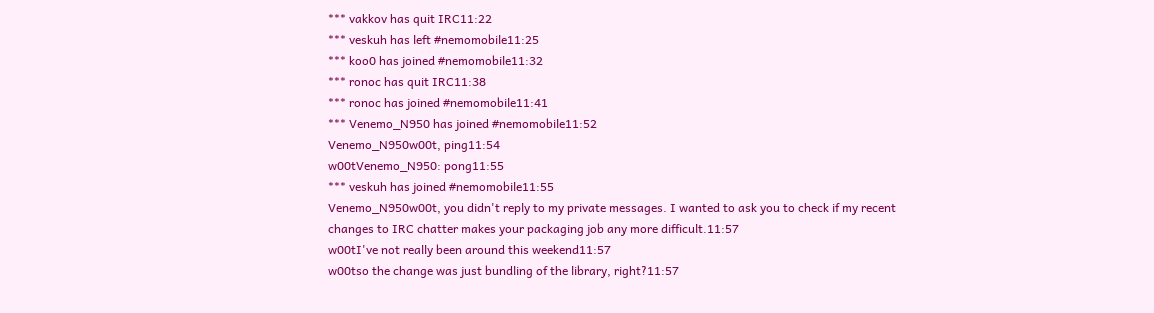*** vakkov has quit IRC11:22
*** veskuh has left #nemomobile11:25
*** koo0 has joined #nemomobile11:32
*** ronoc has quit IRC11:38
*** ronoc has joined #nemomobile11:41
*** Venemo_N950 has joined #nemomobile11:52
Venemo_N950w00t, ping11:54
w00tVenemo_N950: pong11:55
*** veskuh has joined #nemomobile11:55
Venemo_N950w00t, you didn't reply to my private messages. I wanted to ask you to check if my recent changes to IRC chatter makes your packaging job any more difficult.11:57
w00tI've not really been around this weekend11:57
w00tso the change was just bundling of the library, right?11:57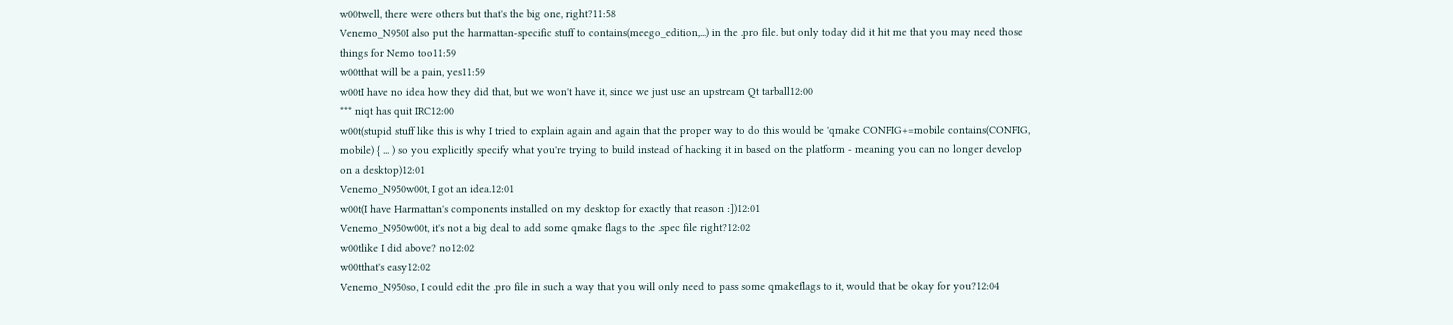w00twell, there were others but that's the big one, right?11:58
Venemo_N950I also put the harmattan-specific stuff to contains(meego_edition,...) in the .pro file. but only today did it hit me that you may need those things for Nemo too11:59
w00tthat will be a pain, yes11:59
w00tI have no idea how they did that, but we won't have it, since we just use an upstream Qt tarball12:00
*** niqt has quit IRC12:00
w00t(stupid stuff like this is why I tried to explain again and again that the proper way to do this would be 'qmake CONFIG+=mobile contains(CONFIG, mobile) { ... ) so you explicitly specify what you're trying to build instead of hacking it in based on the platform - meaning you can no longer develop on a desktop)12:01
Venemo_N950w00t, I got an idea.12:01
w00t(I have Harmattan's components installed on my desktop for exactly that reason :])12:01
Venemo_N950w00t, it's not a big deal to add some qmake flags to the .spec file right?12:02
w00tlike I did above? no12:02
w00tthat's easy12:02
Venemo_N950so, I could edit the .pro file in such a way that you will only need to pass some qmakeflags to it, would that be okay for you?12:04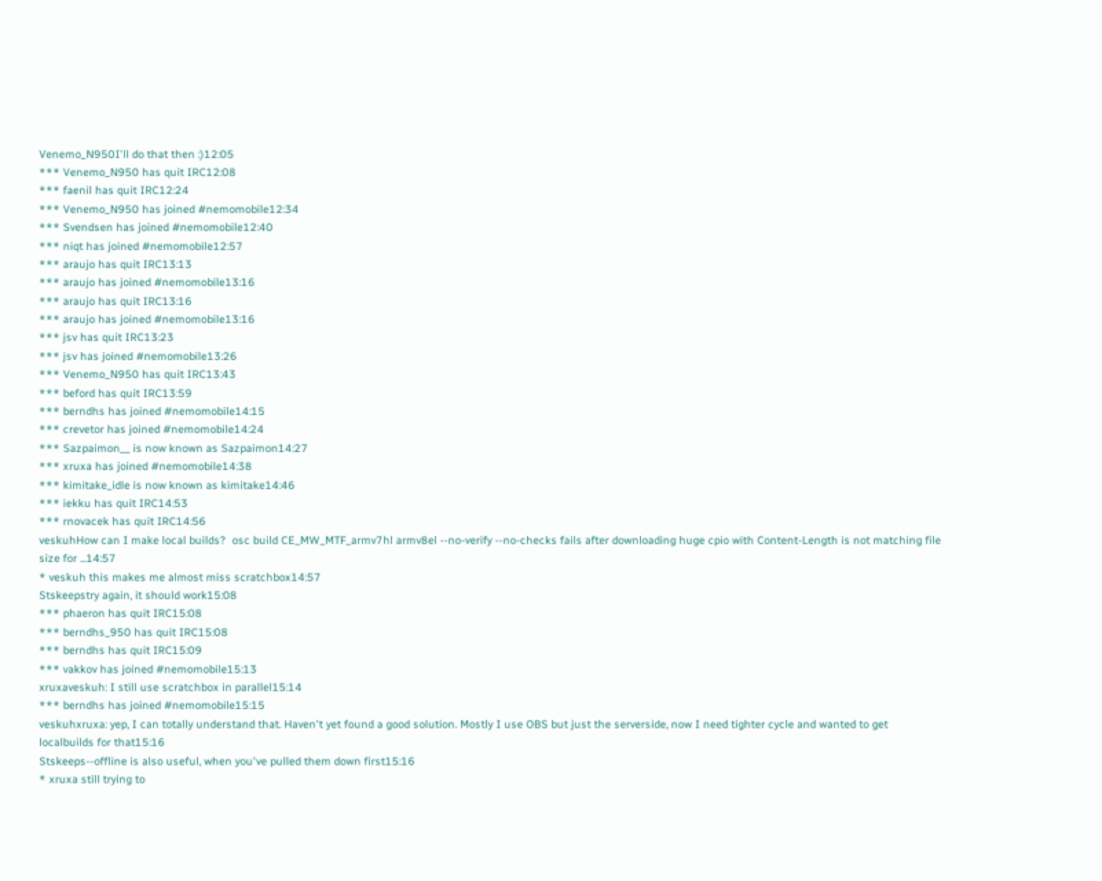Venemo_N950I'll do that then :)12:05
*** Venemo_N950 has quit IRC12:08
*** faenil has quit IRC12:24
*** Venemo_N950 has joined #nemomobile12:34
*** Svendsen has joined #nemomobile12:40
*** niqt has joined #nemomobile12:57
*** araujo has quit IRC13:13
*** araujo has joined #nemomobile13:16
*** araujo has quit IRC13:16
*** araujo has joined #nemomobile13:16
*** jsv has quit IRC13:23
*** jsv has joined #nemomobile13:26
*** Venemo_N950 has quit IRC13:43
*** beford has quit IRC13:59
*** berndhs has joined #nemomobile14:15
*** crevetor has joined #nemomobile14:24
*** Sazpaimon__ is now known as Sazpaimon14:27
*** xruxa has joined #nemomobile14:38
*** kimitake_idle is now known as kimitake14:46
*** iekku has quit IRC14:53
*** rnovacek has quit IRC14:56
veskuhHow can I make local builds?  osc build CE_MW_MTF_armv7hl armv8el --no-verify --no-checks fails after downloading huge cpio with Content-Length is not matching file size for ...14:57
* veskuh this makes me almost miss scratchbox14:57
Stskeepstry again, it should work15:08
*** phaeron has quit IRC15:08
*** berndhs_950 has quit IRC15:08
*** berndhs has quit IRC15:09
*** vakkov has joined #nemomobile15:13
xruxaveskuh: I still use scratchbox in parallel15:14
*** berndhs has joined #nemomobile15:15
veskuhxruxa: yep, I can totally understand that. Haven't yet found a good solution. Mostly I use OBS but just the serverside, now I need tighter cycle and wanted to get localbuilds for that15:16
Stskeeps--offline is also useful, when you've pulled them down first15:16
* xruxa still trying to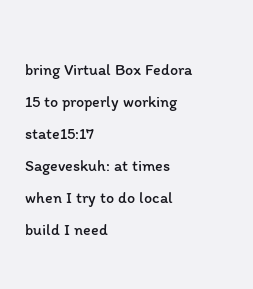bring Virtual Box Fedora 15 to properly working state15:17
Sageveskuh: at times when I try to do local build I need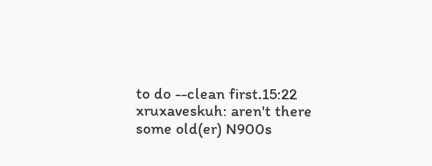to do --clean first.15:22
xruxaveskuh: aren't there some old(er) N900s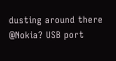dusting around there @Nokia? USB port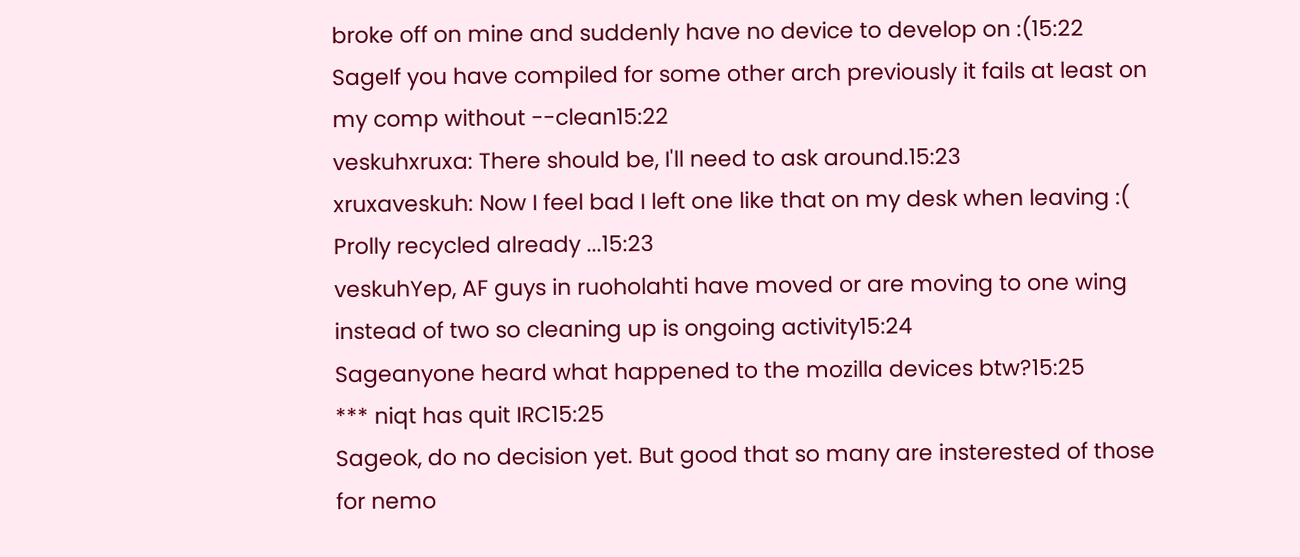broke off on mine and suddenly have no device to develop on :(15:22
SageIf you have compiled for some other arch previously it fails at least on my comp without --clean15:22
veskuhxruxa: There should be, I'll need to ask around.15:23
xruxaveskuh: Now I feel bad I left one like that on my desk when leaving :( Prolly recycled already ...15:23
veskuhYep, AF guys in ruoholahti have moved or are moving to one wing instead of two so cleaning up is ongoing activity15:24
Sageanyone heard what happened to the mozilla devices btw?15:25
*** niqt has quit IRC15:25
Sageok, do no decision yet. But good that so many are insterested of those for nemo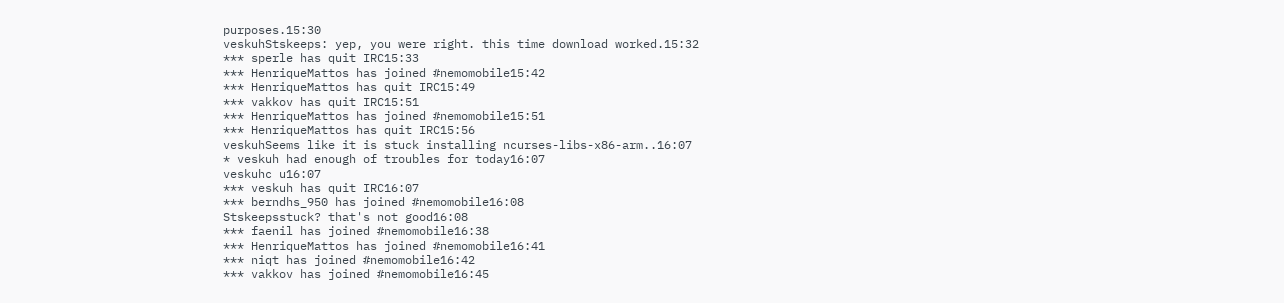purposes.15:30
veskuhStskeeps: yep, you were right. this time download worked.15:32
*** sperle has quit IRC15:33
*** HenriqueMattos has joined #nemomobile15:42
*** HenriqueMattos has quit IRC15:49
*** vakkov has quit IRC15:51
*** HenriqueMattos has joined #nemomobile15:51
*** HenriqueMattos has quit IRC15:56
veskuhSeems like it is stuck installing ncurses-libs-x86-arm..16:07
* veskuh had enough of troubles for today16:07
veskuhc u16:07
*** veskuh has quit IRC16:07
*** berndhs_950 has joined #nemomobile16:08
Stskeepsstuck? that's not good16:08
*** faenil has joined #nemomobile16:38
*** HenriqueMattos has joined #nemomobile16:41
*** niqt has joined #nemomobile16:42
*** vakkov has joined #nemomobile16:45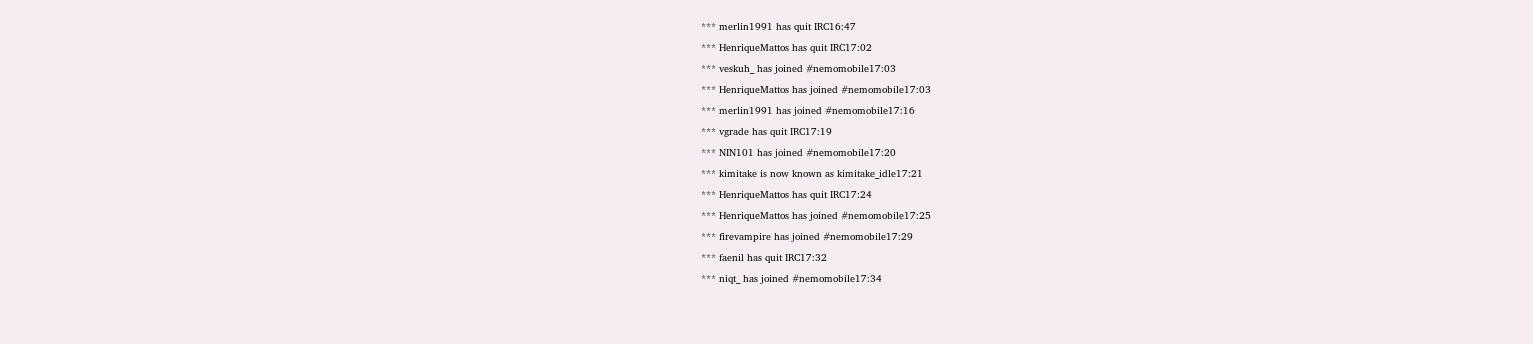*** merlin1991 has quit IRC16:47
*** HenriqueMattos has quit IRC17:02
*** veskuh_ has joined #nemomobile17:03
*** HenriqueMattos has joined #nemomobile17:03
*** merlin1991 has joined #nemomobile17:16
*** vgrade has quit IRC17:19
*** NIN101 has joined #nemomobile17:20
*** kimitake is now known as kimitake_idle17:21
*** HenriqueMattos has quit IRC17:24
*** HenriqueMattos has joined #nemomobile17:25
*** firevampire has joined #nemomobile17:29
*** faenil has quit IRC17:32
*** niqt_ has joined #nemomobile17:34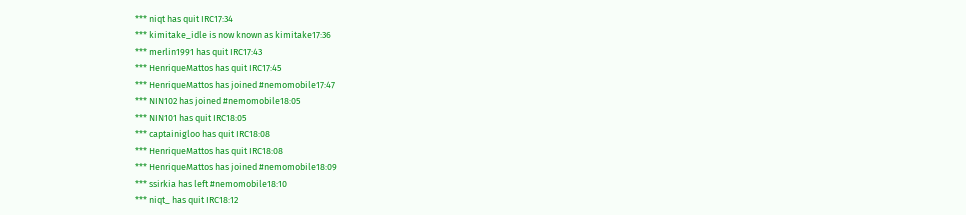*** niqt has quit IRC17:34
*** kimitake_idle is now known as kimitake17:36
*** merlin1991 has quit IRC17:43
*** HenriqueMattos has quit IRC17:45
*** HenriqueMattos has joined #nemomobile17:47
*** NIN102 has joined #nemomobile18:05
*** NIN101 has quit IRC18:05
*** captainigloo has quit IRC18:08
*** HenriqueMattos has quit IRC18:08
*** HenriqueMattos has joined #nemomobile18:09
*** ssirkia has left #nemomobile18:10
*** niqt_ has quit IRC18:12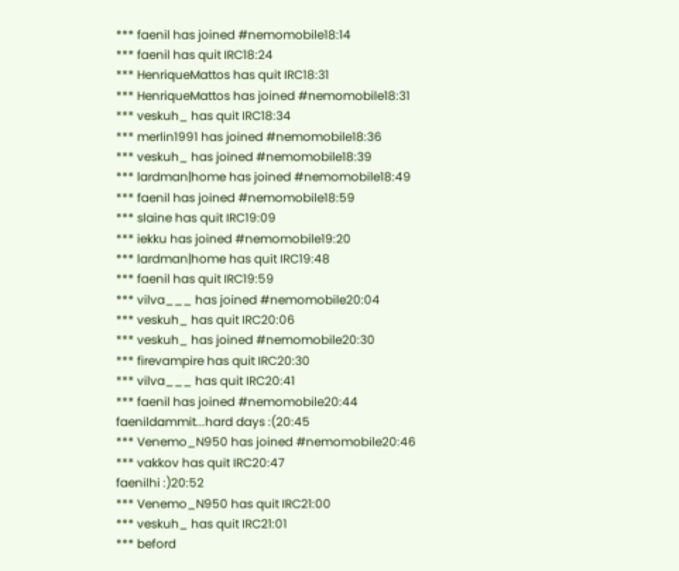*** faenil has joined #nemomobile18:14
*** faenil has quit IRC18:24
*** HenriqueMattos has quit IRC18:31
*** HenriqueMattos has joined #nemomobile18:31
*** veskuh_ has quit IRC18:34
*** merlin1991 has joined #nemomobile18:36
*** veskuh_ has joined #nemomobile18:39
*** lardman|home has joined #nemomobile18:49
*** faenil has joined #nemomobile18:59
*** slaine has quit IRC19:09
*** iekku has joined #nemomobile19:20
*** lardman|home has quit IRC19:48
*** faenil has quit IRC19:59
*** vilva___ has joined #nemomobile20:04
*** veskuh_ has quit IRC20:06
*** veskuh_ has joined #nemomobile20:30
*** firevampire has quit IRC20:30
*** vilva___ has quit IRC20:41
*** faenil has joined #nemomobile20:44
faenildammit...hard days :(20:45
*** Venemo_N950 has joined #nemomobile20:46
*** vakkov has quit IRC20:47
faenilhi :)20:52
*** Venemo_N950 has quit IRC21:00
*** veskuh_ has quit IRC21:01
*** beford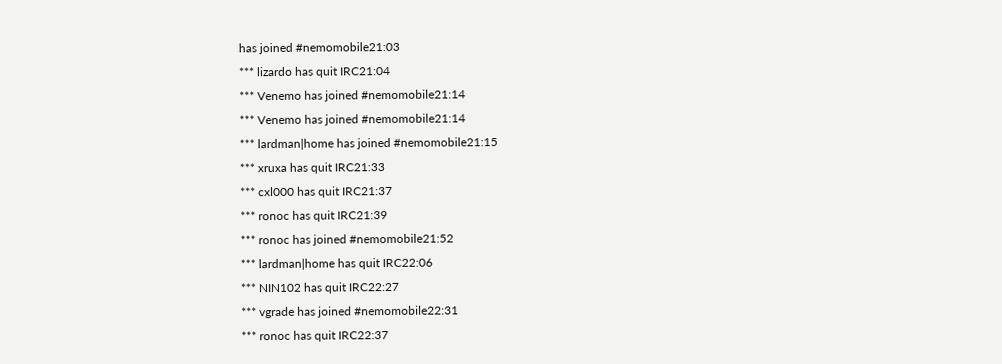has joined #nemomobile21:03
*** lizardo has quit IRC21:04
*** Venemo has joined #nemomobile21:14
*** Venemo has joined #nemomobile21:14
*** lardman|home has joined #nemomobile21:15
*** xruxa has quit IRC21:33
*** cxl000 has quit IRC21:37
*** ronoc has quit IRC21:39
*** ronoc has joined #nemomobile21:52
*** lardman|home has quit IRC22:06
*** NIN102 has quit IRC22:27
*** vgrade has joined #nemomobile22:31
*** ronoc has quit IRC22:37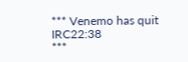*** Venemo has quit IRC22:38
***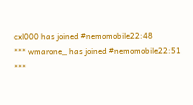cxl000 has joined #nemomobile22:48
*** wmarone_ has joined #nemomobile22:51
***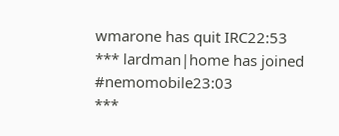wmarone has quit IRC22:53
*** lardman|home has joined #nemomobile23:03
***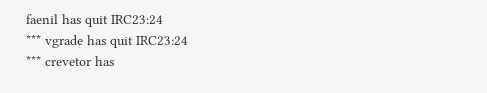faenil has quit IRC23:24
*** vgrade has quit IRC23:24
*** crevetor has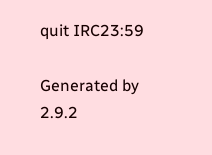quit IRC23:59

Generated by 2.9.2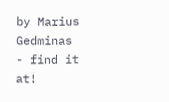by Marius Gedminas - find it at!